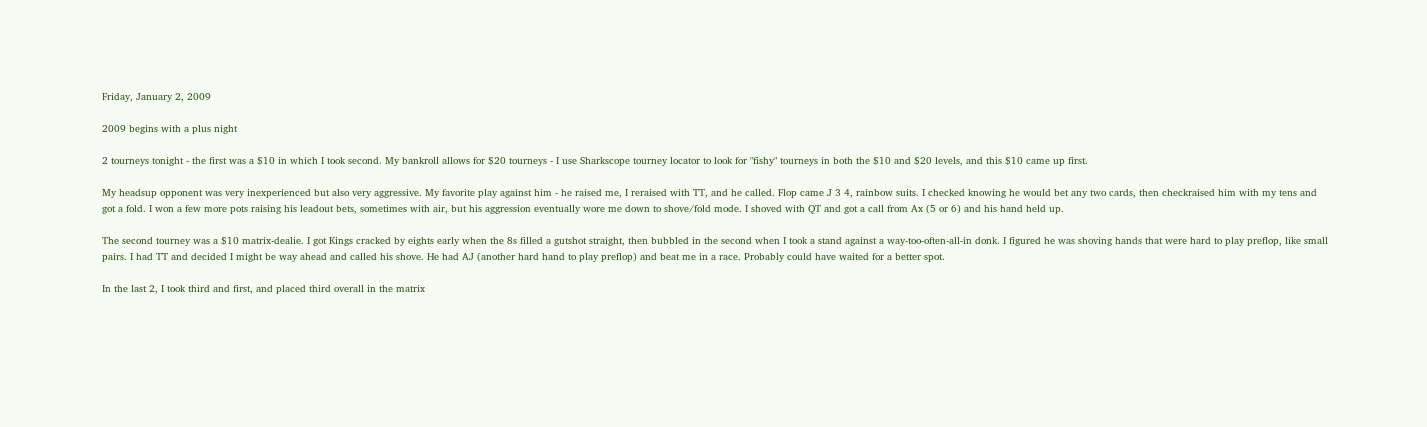Friday, January 2, 2009

2009 begins with a plus night

2 tourneys tonight - the first was a $10 in which I took second. My bankroll allows for $20 tourneys - I use Sharkscope tourney locator to look for "fishy" tourneys in both the $10 and $20 levels, and this $10 came up first.

My headsup opponent was very inexperienced but also very aggressive. My favorite play against him - he raised me, I reraised with TT, and he called. Flop came J 3 4, rainbow suits. I checked knowing he would bet any two cards, then checkraised him with my tens and got a fold. I won a few more pots raising his leadout bets, sometimes with air, but his aggression eventually wore me down to shove/fold mode. I shoved with QT and got a call from Ax (5 or 6) and his hand held up.

The second tourney was a $10 matrix-dealie. I got Kings cracked by eights early when the 8s filled a gutshot straight, then bubbled in the second when I took a stand against a way-too-often-all-in donk. I figured he was shoving hands that were hard to play preflop, like small pairs. I had TT and decided I might be way ahead and called his shove. He had AJ (another hard hand to play preflop) and beat me in a race. Probably could have waited for a better spot.

In the last 2, I took third and first, and placed third overall in the matrix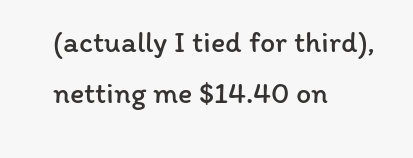(actually I tied for third), netting me $14.40 on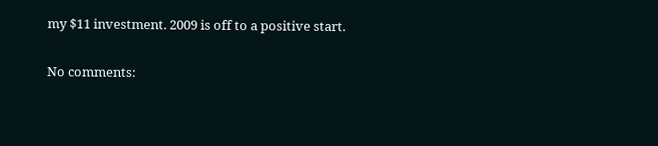my $11 investment. 2009 is off to a positive start.

No comments: